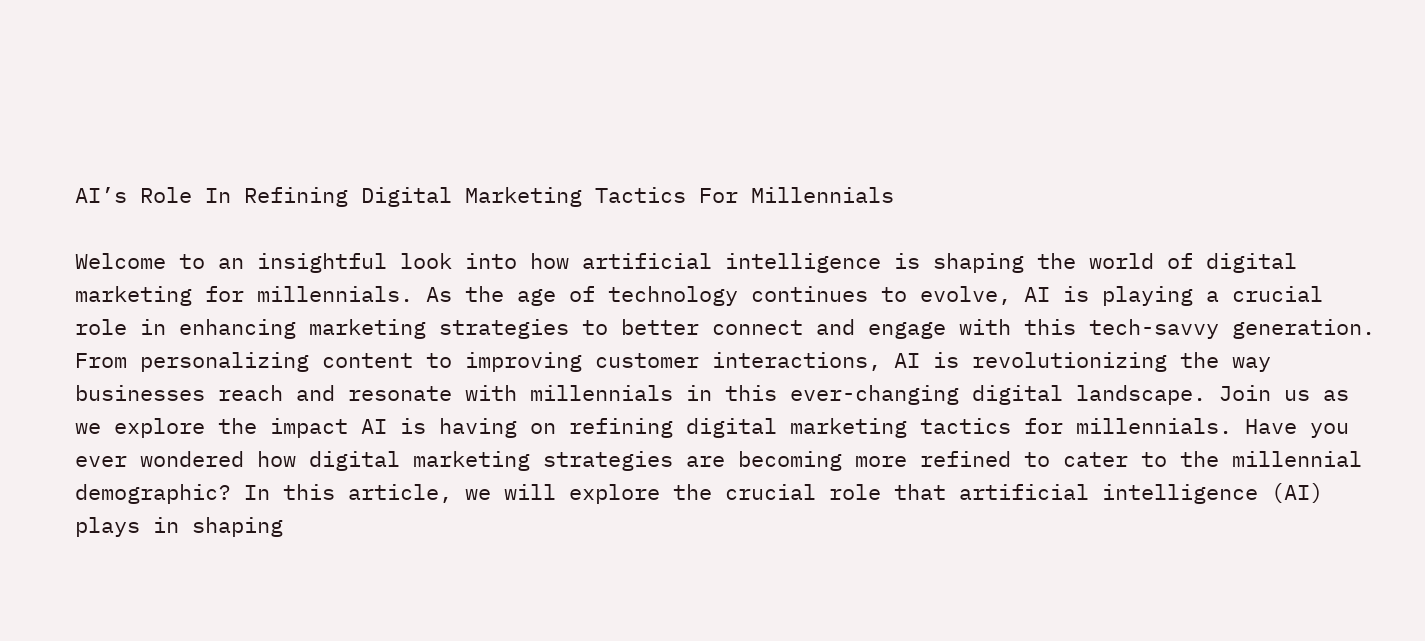AI’s Role In Refining Digital Marketing Tactics For Millennials

Welcome to an insightful look into how artificial intelligence is shaping the world of digital marketing for millennials. As the age of technology continues to evolve, AI is playing a crucial role in enhancing marketing strategies to better connect and engage with this tech-savvy generation. From personalizing content to improving customer interactions, AI is revolutionizing the way businesses reach and resonate with millennials in this ever-changing digital landscape. Join us as we explore the impact AI is having on refining digital marketing tactics for millennials. Have you ever wondered how digital marketing strategies are becoming more refined to cater to the millennial demographic? In this article, we will explore the crucial role that artificial intelligence (AI) plays in shaping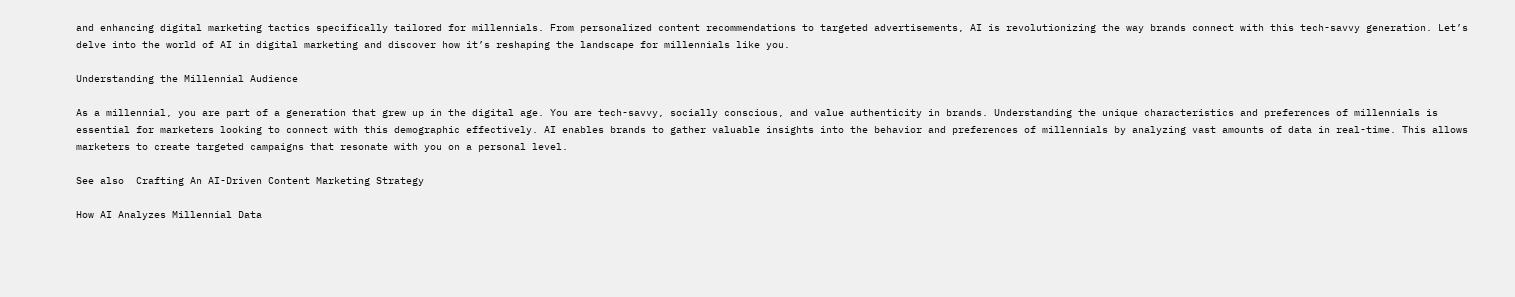and enhancing digital marketing tactics specifically tailored for millennials. From personalized content recommendations to targeted advertisements, AI is revolutionizing the way brands connect with this tech-savvy generation. Let’s delve into the world of AI in digital marketing and discover how it’s reshaping the landscape for millennials like you.

Understanding the Millennial Audience

As a millennial, you are part of a generation that grew up in the digital age. You are tech-savvy, socially conscious, and value authenticity in brands. Understanding the unique characteristics and preferences of millennials is essential for marketers looking to connect with this demographic effectively. AI enables brands to gather valuable insights into the behavior and preferences of millennials by analyzing vast amounts of data in real-time. This allows marketers to create targeted campaigns that resonate with you on a personal level.

See also  Crafting An AI-Driven Content Marketing Strategy

How AI Analyzes Millennial Data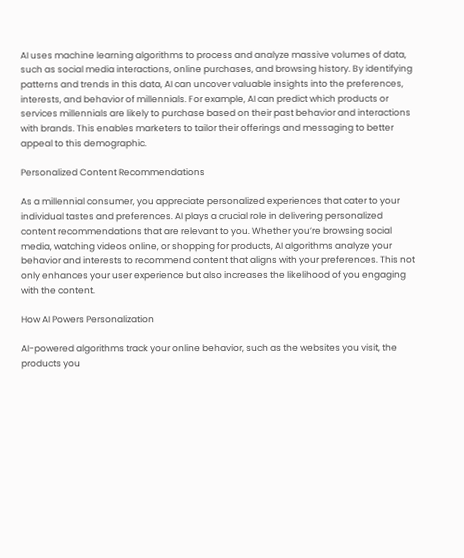AI uses machine learning algorithms to process and analyze massive volumes of data, such as social media interactions, online purchases, and browsing history. By identifying patterns and trends in this data, AI can uncover valuable insights into the preferences, interests, and behavior of millennials. For example, AI can predict which products or services millennials are likely to purchase based on their past behavior and interactions with brands. This enables marketers to tailor their offerings and messaging to better appeal to this demographic.

Personalized Content Recommendations

As a millennial consumer, you appreciate personalized experiences that cater to your individual tastes and preferences. AI plays a crucial role in delivering personalized content recommendations that are relevant to you. Whether you’re browsing social media, watching videos online, or shopping for products, AI algorithms analyze your behavior and interests to recommend content that aligns with your preferences. This not only enhances your user experience but also increases the likelihood of you engaging with the content.

How AI Powers Personalization

AI-powered algorithms track your online behavior, such as the websites you visit, the products you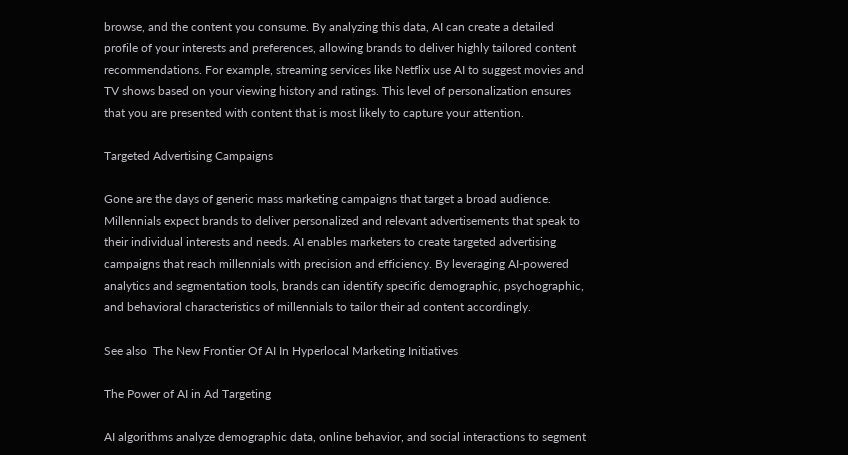browse, and the content you consume. By analyzing this data, AI can create a detailed profile of your interests and preferences, allowing brands to deliver highly tailored content recommendations. For example, streaming services like Netflix use AI to suggest movies and TV shows based on your viewing history and ratings. This level of personalization ensures that you are presented with content that is most likely to capture your attention.

Targeted Advertising Campaigns

Gone are the days of generic mass marketing campaigns that target a broad audience. Millennials expect brands to deliver personalized and relevant advertisements that speak to their individual interests and needs. AI enables marketers to create targeted advertising campaigns that reach millennials with precision and efficiency. By leveraging AI-powered analytics and segmentation tools, brands can identify specific demographic, psychographic, and behavioral characteristics of millennials to tailor their ad content accordingly.

See also  The New Frontier Of AI In Hyperlocal Marketing Initiatives

The Power of AI in Ad Targeting

AI algorithms analyze demographic data, online behavior, and social interactions to segment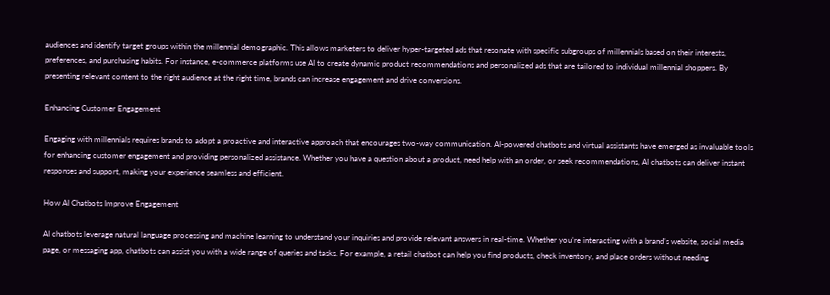audiences and identify target groups within the millennial demographic. This allows marketers to deliver hyper-targeted ads that resonate with specific subgroups of millennials based on their interests, preferences, and purchasing habits. For instance, e-commerce platforms use AI to create dynamic product recommendations and personalized ads that are tailored to individual millennial shoppers. By presenting relevant content to the right audience at the right time, brands can increase engagement and drive conversions.

Enhancing Customer Engagement

Engaging with millennials requires brands to adopt a proactive and interactive approach that encourages two-way communication. AI-powered chatbots and virtual assistants have emerged as invaluable tools for enhancing customer engagement and providing personalized assistance. Whether you have a question about a product, need help with an order, or seek recommendations, AI chatbots can deliver instant responses and support, making your experience seamless and efficient.

How AI Chatbots Improve Engagement

AI chatbots leverage natural language processing and machine learning to understand your inquiries and provide relevant answers in real-time. Whether you’re interacting with a brand’s website, social media page, or messaging app, chatbots can assist you with a wide range of queries and tasks. For example, a retail chatbot can help you find products, check inventory, and place orders without needing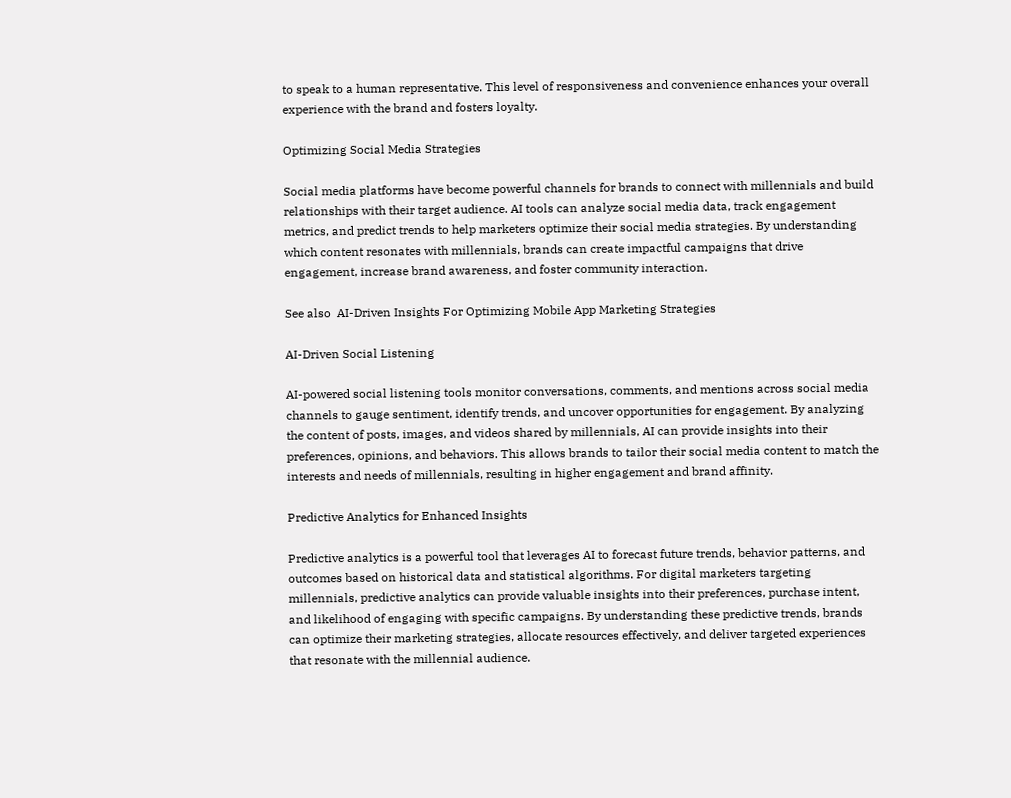to speak to a human representative. This level of responsiveness and convenience enhances your overall experience with the brand and fosters loyalty.

Optimizing Social Media Strategies

Social media platforms have become powerful channels for brands to connect with millennials and build relationships with their target audience. AI tools can analyze social media data, track engagement metrics, and predict trends to help marketers optimize their social media strategies. By understanding which content resonates with millennials, brands can create impactful campaigns that drive engagement, increase brand awareness, and foster community interaction.

See also  AI-Driven Insights For Optimizing Mobile App Marketing Strategies

AI-Driven Social Listening

AI-powered social listening tools monitor conversations, comments, and mentions across social media channels to gauge sentiment, identify trends, and uncover opportunities for engagement. By analyzing the content of posts, images, and videos shared by millennials, AI can provide insights into their preferences, opinions, and behaviors. This allows brands to tailor their social media content to match the interests and needs of millennials, resulting in higher engagement and brand affinity.

Predictive Analytics for Enhanced Insights

Predictive analytics is a powerful tool that leverages AI to forecast future trends, behavior patterns, and outcomes based on historical data and statistical algorithms. For digital marketers targeting millennials, predictive analytics can provide valuable insights into their preferences, purchase intent, and likelihood of engaging with specific campaigns. By understanding these predictive trends, brands can optimize their marketing strategies, allocate resources effectively, and deliver targeted experiences that resonate with the millennial audience.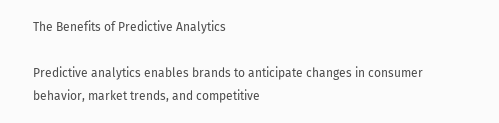The Benefits of Predictive Analytics

Predictive analytics enables brands to anticipate changes in consumer behavior, market trends, and competitive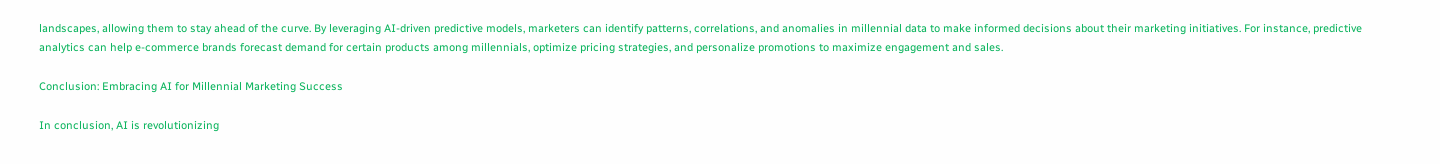landscapes, allowing them to stay ahead of the curve. By leveraging AI-driven predictive models, marketers can identify patterns, correlations, and anomalies in millennial data to make informed decisions about their marketing initiatives. For instance, predictive analytics can help e-commerce brands forecast demand for certain products among millennials, optimize pricing strategies, and personalize promotions to maximize engagement and sales.

Conclusion: Embracing AI for Millennial Marketing Success

In conclusion, AI is revolutionizing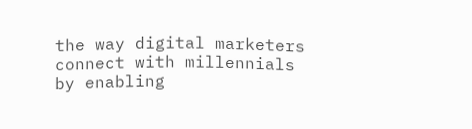the way digital marketers connect with millennials by enabling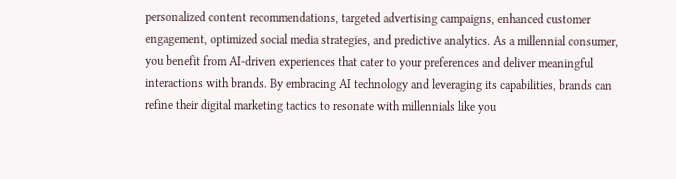personalized content recommendations, targeted advertising campaigns, enhanced customer engagement, optimized social media strategies, and predictive analytics. As a millennial consumer, you benefit from AI-driven experiences that cater to your preferences and deliver meaningful interactions with brands. By embracing AI technology and leveraging its capabilities, brands can refine their digital marketing tactics to resonate with millennials like you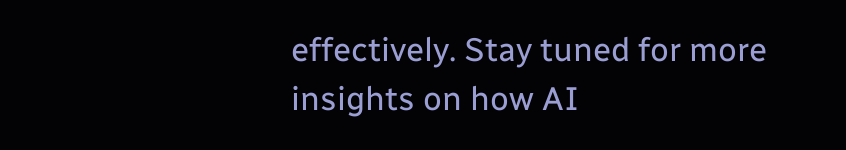effectively. Stay tuned for more insights on how AI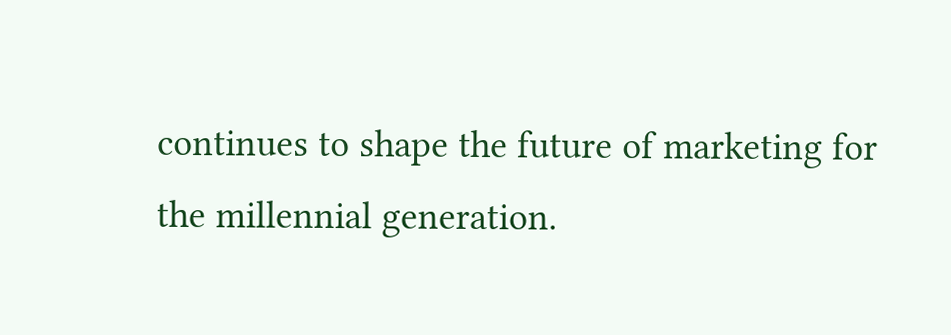continues to shape the future of marketing for the millennial generation.